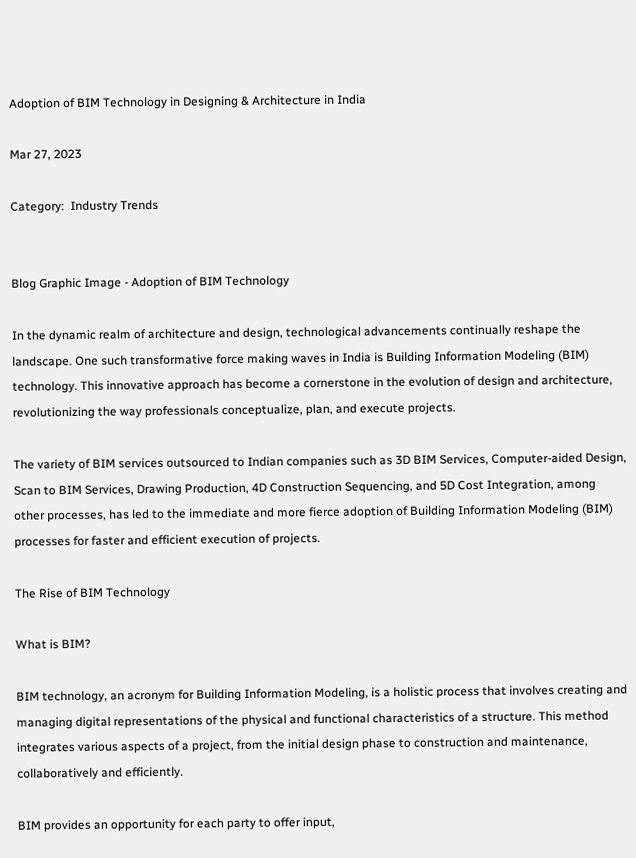Adoption of BIM Technology in Designing & Architecture in India

Mar 27, 2023

Category:  Industry Trends


Blog Graphic Image - Adoption of BIM Technology

In the dynamic realm of architecture and design, technological advancements continually reshape the landscape. One such transformative force making waves in India is Building Information Modeling (BIM) technology. This innovative approach has become a cornerstone in the evolution of design and architecture, revolutionizing the way professionals conceptualize, plan, and execute projects.

The variety of BIM services outsourced to Indian companies such as 3D BIM Services, Computer-aided Design, Scan to BIM Services, Drawing Production, 4D Construction Sequencing, and 5D Cost Integration, among other processes, has led to the immediate and more fierce adoption of Building Information Modeling (BIM) processes for faster and efficient execution of projects.

The Rise of BIM Technology

What is BIM?

BIM technology, an acronym for Building Information Modeling, is a holistic process that involves creating and managing digital representations of the physical and functional characteristics of a structure. This method integrates various aspects of a project, from the initial design phase to construction and maintenance, collaboratively and efficiently.

BIM provides an opportunity for each party to offer input,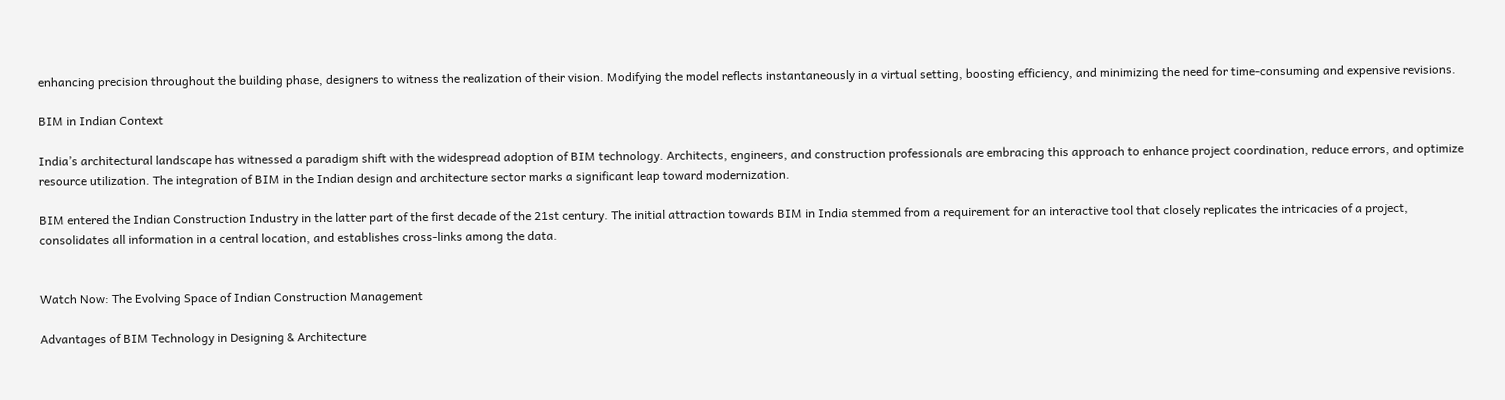enhancing precision throughout the building phase, designers to witness the realization of their vision. Modifying the model reflects instantaneously in a virtual setting, boosting efficiency, and minimizing the need for time-consuming and expensive revisions.

BIM in Indian Context

India’s architectural landscape has witnessed a paradigm shift with the widespread adoption of BIM technology. Architects, engineers, and construction professionals are embracing this approach to enhance project coordination, reduce errors, and optimize resource utilization. The integration of BIM in the Indian design and architecture sector marks a significant leap toward modernization.

BIM entered the Indian Construction Industry in the latter part of the first decade of the 21st century. The initial attraction towards BIM in India stemmed from a requirement for an interactive tool that closely replicates the intricacies of a project, consolidates all information in a central location, and establishes cross-links among the data.


Watch Now: The Evolving Space of Indian Construction Management

Advantages of BIM Technology in Designing & Architecture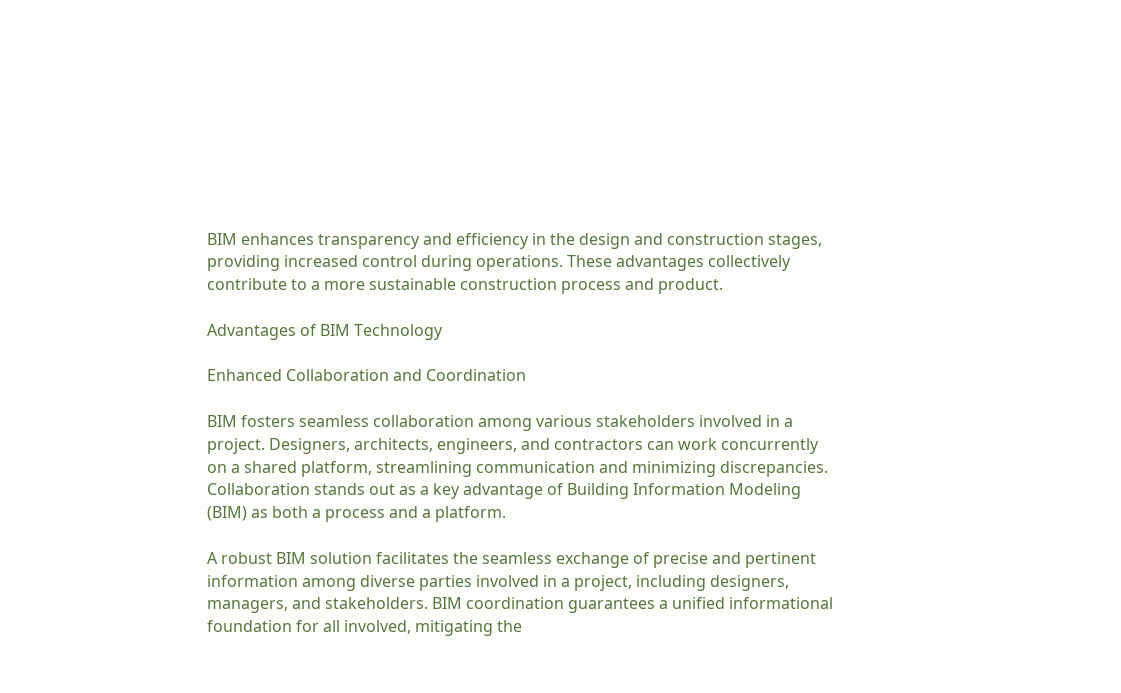BIM enhances transparency and efficiency in the design and construction stages, providing increased control during operations. These advantages collectively contribute to a more sustainable construction process and product.

Advantages of BIM Technology

Enhanced Collaboration and Coordination

BIM fosters seamless collaboration among various stakeholders involved in a project. Designers, architects, engineers, and contractors can work concurrently on a shared platform, streamlining communication and minimizing discrepancies. Collaboration stands out as a key advantage of Building Information Modeling (BIM) as both a process and a platform.

A robust BIM solution facilitates the seamless exchange of precise and pertinent information among diverse parties involved in a project, including designers, managers, and stakeholders. BIM coordination guarantees a unified informational foundation for all involved, mitigating the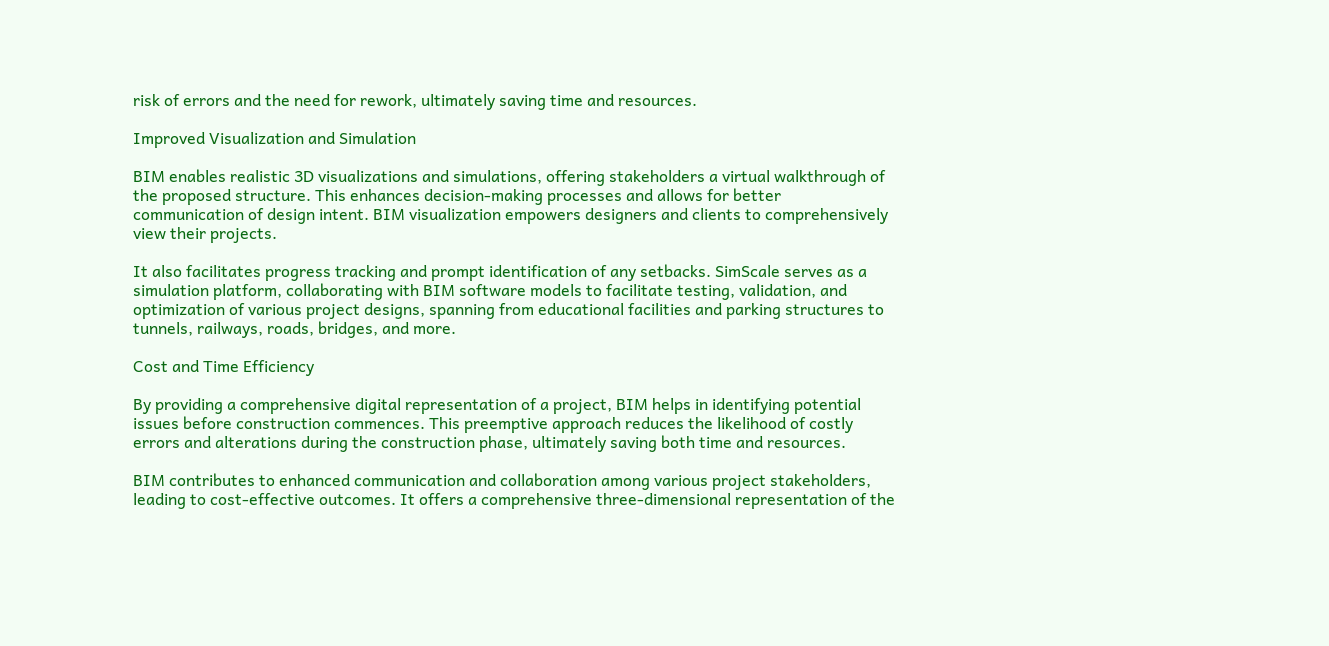risk of errors and the need for rework, ultimately saving time and resources.

Improved Visualization and Simulation

BIM enables realistic 3D visualizations and simulations, offering stakeholders a virtual walkthrough of the proposed structure. This enhances decision-making processes and allows for better communication of design intent. BIM visualization empowers designers and clients to comprehensively view their projects.

It also facilitates progress tracking and prompt identification of any setbacks. SimScale serves as a simulation platform, collaborating with BIM software models to facilitate testing, validation, and optimization of various project designs, spanning from educational facilities and parking structures to tunnels, railways, roads, bridges, and more.

Cost and Time Efficiency

By providing a comprehensive digital representation of a project, BIM helps in identifying potential issues before construction commences. This preemptive approach reduces the likelihood of costly errors and alterations during the construction phase, ultimately saving both time and resources.

BIM contributes to enhanced communication and collaboration among various project stakeholders, leading to cost-effective outcomes. It offers a comprehensive three-dimensional representation of the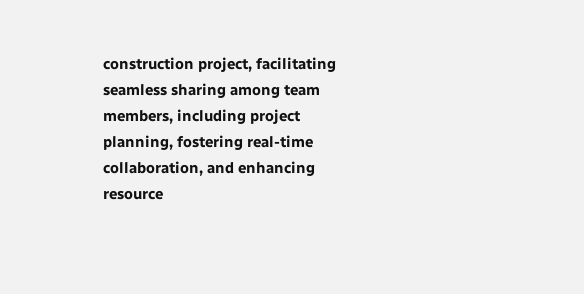construction project, facilitating seamless sharing among team members, including project planning, fostering real-time collaboration, and enhancing resource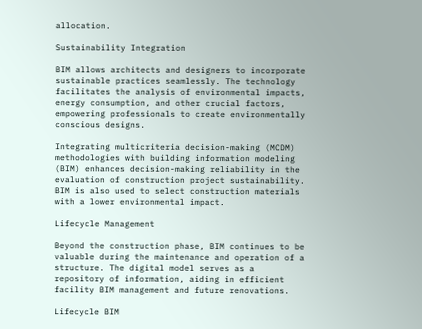allocation.

Sustainability Integration

BIM allows architects and designers to incorporate sustainable practices seamlessly. The technology facilitates the analysis of environmental impacts, energy consumption, and other crucial factors, empowering professionals to create environmentally conscious designs.

Integrating multicriteria decision-making (MCDM) methodologies with building information modeling (BIM) enhances decision-making reliability in the evaluation of construction project sustainability. BIM is also used to select construction materials with a lower environmental impact.

Lifecycle Management

Beyond the construction phase, BIM continues to be valuable during the maintenance and operation of a structure. The digital model serves as a repository of information, aiding in efficient facility BIM management and future renovations.

Lifecycle BIM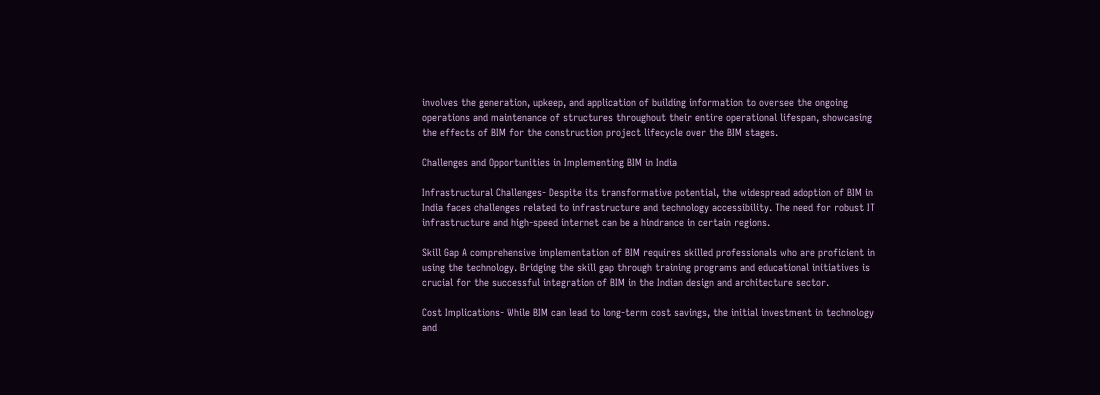involves the generation, upkeep, and application of building information to oversee the ongoing operations and maintenance of structures throughout their entire operational lifespan, showcasing the effects of BIM for the construction project lifecycle over the BIM stages.

Challenges and Opportunities in Implementing BIM in India

Infrastructural Challenges- Despite its transformative potential, the widespread adoption of BIM in India faces challenges related to infrastructure and technology accessibility. The need for robust IT infrastructure and high-speed internet can be a hindrance in certain regions.

Skill Gap A comprehensive implementation of BIM requires skilled professionals who are proficient in using the technology. Bridging the skill gap through training programs and educational initiatives is crucial for the successful integration of BIM in the Indian design and architecture sector.

Cost Implications- While BIM can lead to long-term cost savings, the initial investment in technology and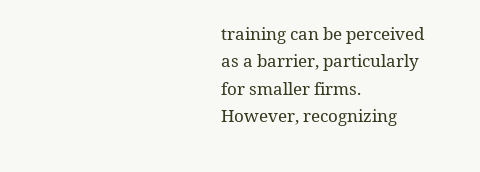training can be perceived as a barrier, particularly for smaller firms. However, recognizing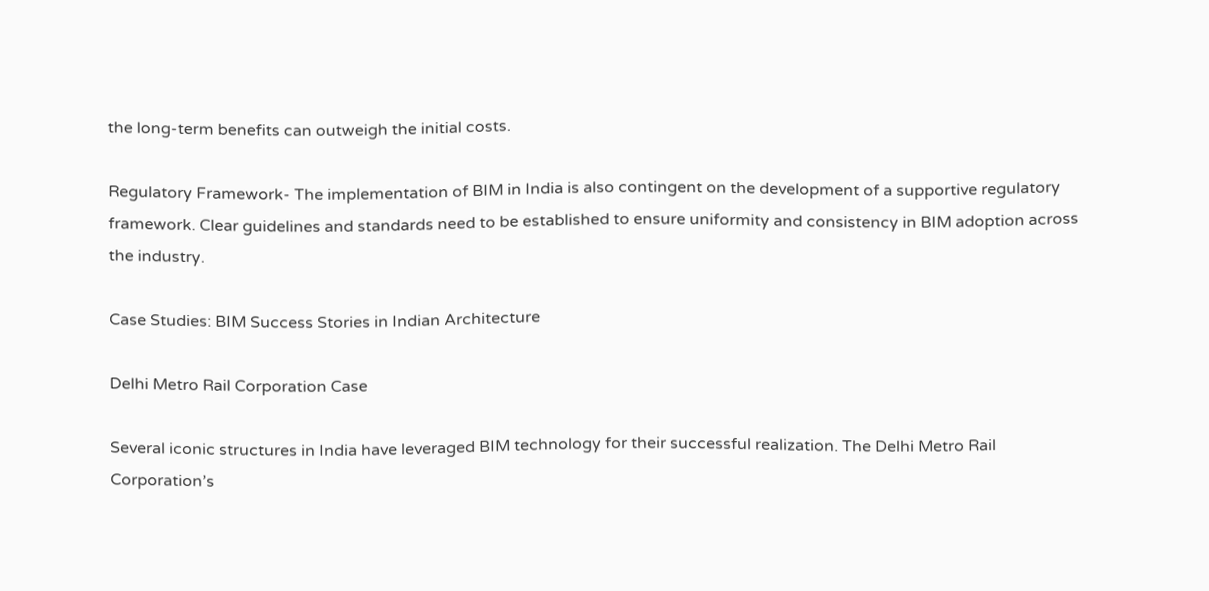the long-term benefits can outweigh the initial costs.

Regulatory Framework- The implementation of BIM in India is also contingent on the development of a supportive regulatory framework. Clear guidelines and standards need to be established to ensure uniformity and consistency in BIM adoption across the industry.

Case Studies: BIM Success Stories in Indian Architecture

Delhi Metro Rail Corporation Case

Several iconic structures in India have leveraged BIM technology for their successful realization. The Delhi Metro Rail Corporation’s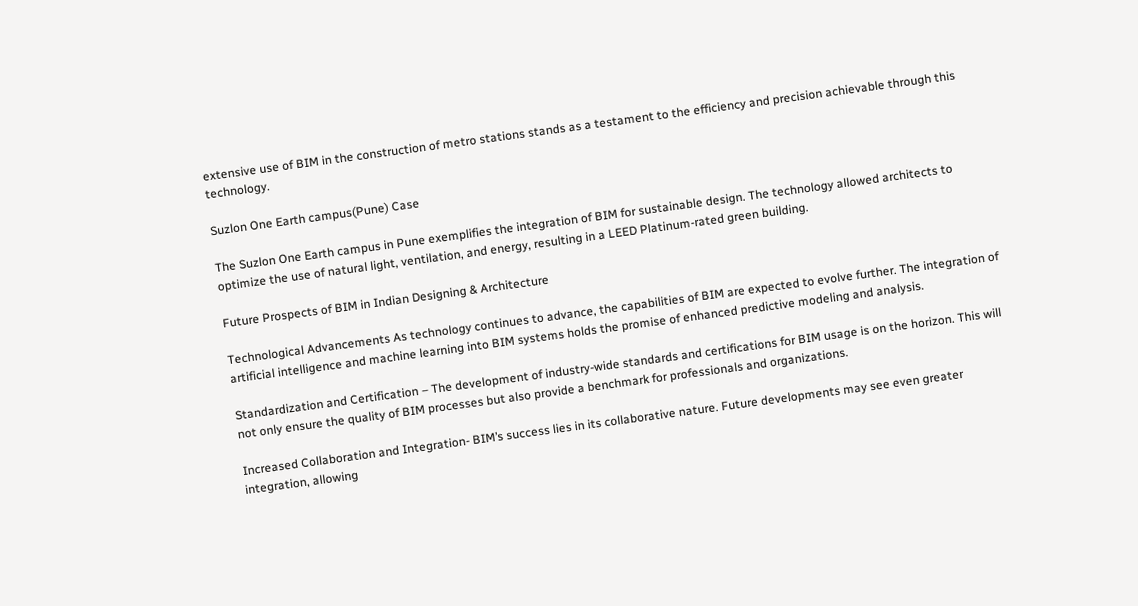extensive use of BIM in the construction of metro stations stands as a testament to the efficiency and precision achievable through this technology.

Suzlon One Earth campus(Pune) Case

The Suzlon One Earth campus in Pune exemplifies the integration of BIM for sustainable design. The technology allowed architects to optimize the use of natural light, ventilation, and energy, resulting in a LEED Platinum-rated green building.

Future Prospects of BIM in Indian Designing & Architecture

Technological Advancements As technology continues to advance, the capabilities of BIM are expected to evolve further. The integration of artificial intelligence and machine learning into BIM systems holds the promise of enhanced predictive modeling and analysis.

Standardization and Certification – The development of industry-wide standards and certifications for BIM usage is on the horizon. This will not only ensure the quality of BIM processes but also provide a benchmark for professionals and organizations.

Increased Collaboration and Integration- BIM’s success lies in its collaborative nature. Future developments may see even greater integration, allowing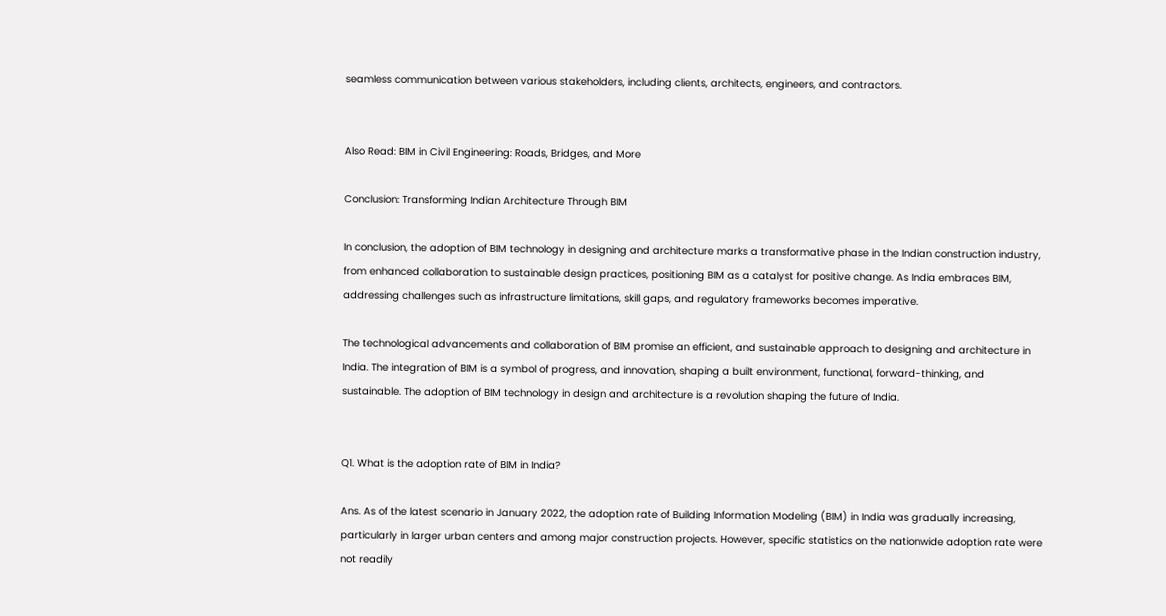seamless communication between various stakeholders, including clients, architects, engineers, and contractors.


Also Read: BIM in Civil Engineering: Roads, Bridges, and More

Conclusion: Transforming Indian Architecture Through BIM

In conclusion, the adoption of BIM technology in designing and architecture marks a transformative phase in the Indian construction industry, from enhanced collaboration to sustainable design practices, positioning BIM as a catalyst for positive change. As India embraces BIM, addressing challenges such as infrastructure limitations, skill gaps, and regulatory frameworks becomes imperative.

The technological advancements and collaboration of BIM promise an efficient, and sustainable approach to designing and architecture in India. The integration of BIM is a symbol of progress, and innovation, shaping a built environment, functional, forward-thinking, and sustainable. The adoption of BIM technology in design and architecture is a revolution shaping the future of India.


Q1. What is the adoption rate of BIM in India?

Ans. As of the latest scenario in January 2022, the adoption rate of Building Information Modeling (BIM) in India was gradually increasing, particularly in larger urban centers and among major construction projects. However, specific statistics on the nationwide adoption rate were not readily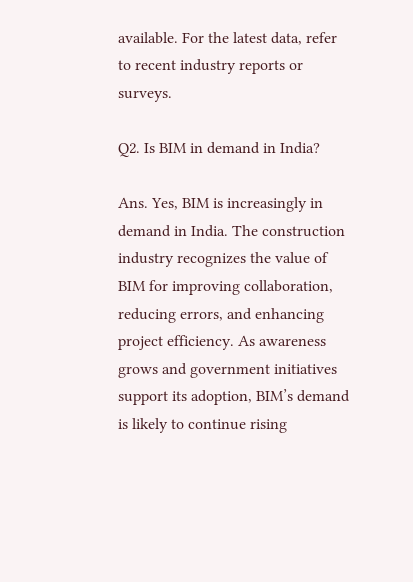available. For the latest data, refer to recent industry reports or surveys.

Q2. Is BIM in demand in India?

Ans. Yes, BIM is increasingly in demand in India. The construction industry recognizes the value of BIM for improving collaboration, reducing errors, and enhancing project efficiency. As awareness grows and government initiatives support its adoption, BIM’s demand is likely to continue rising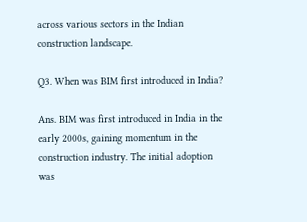across various sectors in the Indian construction landscape.

Q3. When was BIM first introduced in India?

Ans. BIM was first introduced in India in the early 2000s, gaining momentum in the construction industry. The initial adoption was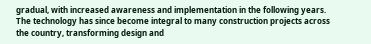gradual, with increased awareness and implementation in the following years. The technology has since become integral to many construction projects across the country, transforming design and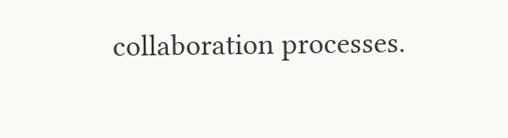collaboration processes.